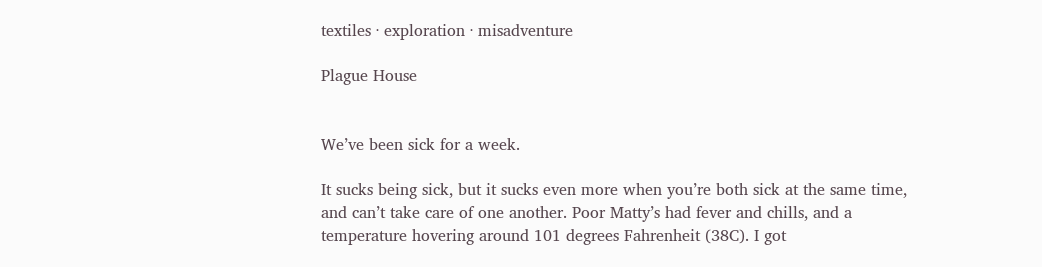textiles · exploration · misadventure

Plague House


We’ve been sick for a week.

It sucks being sick, but it sucks even more when you’re both sick at the same time, and can’t take care of one another. Poor Matty’s had fever and chills, and a temperature hovering around 101 degrees Fahrenheit (38C). I got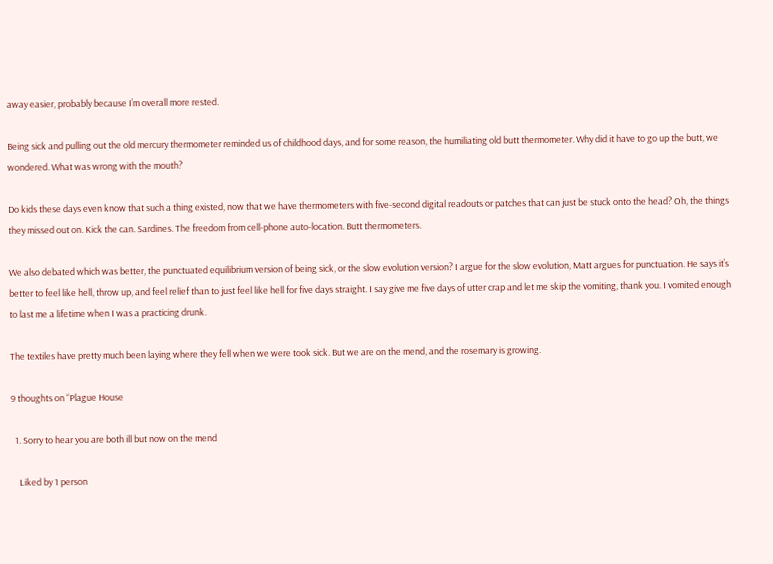away easier, probably because I’m overall more rested.

Being sick and pulling out the old mercury thermometer reminded us of childhood days, and for some reason, the humiliating old butt thermometer. Why did it have to go up the butt, we wondered. What was wrong with the mouth?

Do kids these days even know that such a thing existed, now that we have thermometers with five-second digital readouts or patches that can just be stuck onto the head? Oh, the things they missed out on. Kick the can. Sardines. The freedom from cell-phone auto-location. Butt thermometers.

We also debated which was better, the punctuated equilibrium version of being sick, or the slow evolution version? I argue for the slow evolution, Matt argues for punctuation. He says it’s better to feel like hell, throw up, and feel relief than to just feel like hell for five days straight. I say give me five days of utter crap and let me skip the vomiting, thank you. I vomited enough to last me a lifetime when I was a practicing drunk.

The textiles have pretty much been laying where they fell when we were took sick. But we are on the mend, and the rosemary is growing.

9 thoughts on “Plague House

  1. Sorry to hear you are both ill but now on the mend

    Liked by 1 person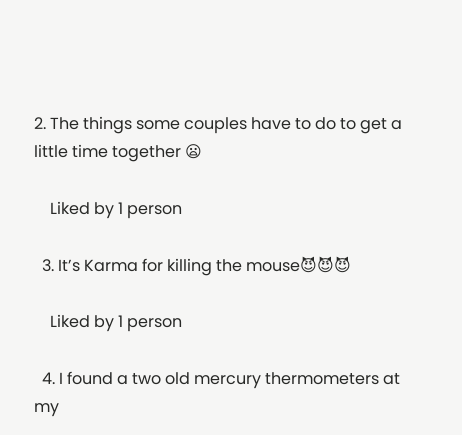2. The things some couples have to do to get a little time together 😦

    Liked by 1 person

  3. It’s Karma for killing the mouse😈😈😈

    Liked by 1 person

  4. I found a two old mercury thermometers at my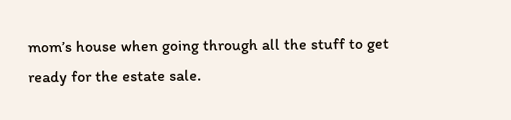mom’s house when going through all the stuff to get ready for the estate sale.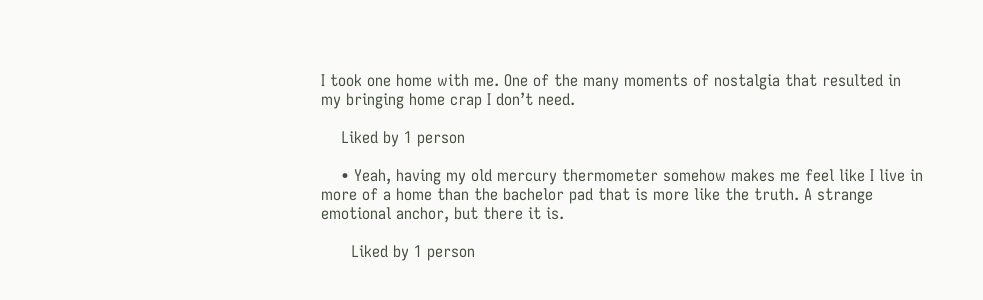I took one home with me. One of the many moments of nostalgia that resulted in my bringing home crap I don’t need.

    Liked by 1 person

    • Yeah, having my old mercury thermometer somehow makes me feel like I live in more of a home than the bachelor pad that is more like the truth. A strange emotional anchor, but there it is.

      Liked by 1 person